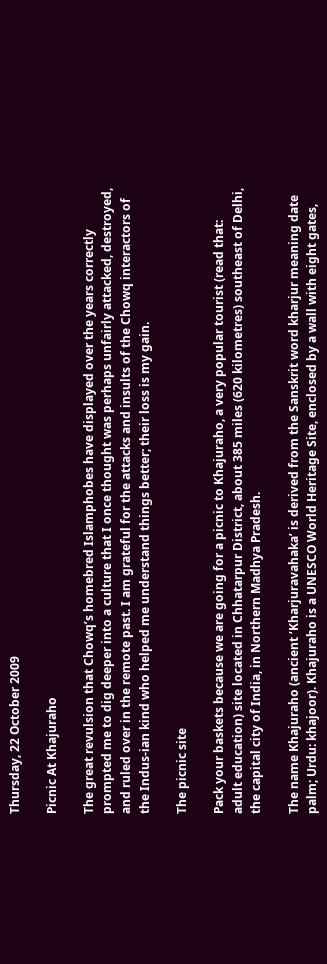Thursday, 22 October 2009

Picnic At Khajuraho

The great revulsion that Chowq’s homebred Islamphobes have displayed over the years correctly prompted me to dig deeper into a culture that I once thought was perhaps unfairly attacked, destroyed, and ruled over in the remote past. I am grateful for the attacks and insults of the Chowq interactors of the Indus-ian kind who helped me understand things better; their loss is my gain.

The picnic site

Pack your baskets because we are going for a picnic to Khajuraho, a very popular tourist (read that: adult education) site located in Chhatarpur District, about 385 miles (620 kilometres) southeast of Delhi, the capital city of India, in Northern Madhya Pradesh.

The name Khajuraho (ancient ‘Kharjuravahaka’ is derived from the Sanskrit word kharjur meaning date palm; Urdu: khajoor). Khajuraho is a UNESCO World Heritage Site, enclosed by a wall with eight gates,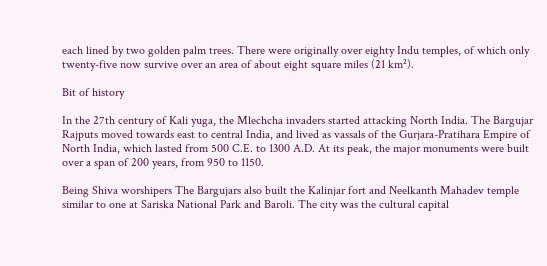each lined by two golden palm trees. There were originally over eighty Indu temples, of which only twenty-five now survive over an area of about eight square miles (21 km²).

Bit of history

In the 27th century of Kali yuga, the Mlechcha invaders started attacking North India. The Bargujar Rajputs moved towards east to central India, and lived as vassals of the Gurjara-Pratihara Empire of North India, which lasted from 500 C.E. to 1300 A.D. At its peak, the major monuments were built over a span of 200 years, from 950 to 1150.

Being Shiva worshipers The Bargujars also built the Kalinjar fort and Neelkanth Mahadev temple similar to one at Sariska National Park and Baroli. The city was the cultural capital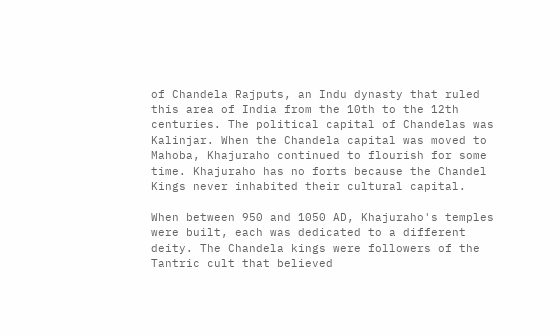of Chandela Rajputs, an Indu dynasty that ruled this area of India from the 10th to the 12th centuries. The political capital of Chandelas was Kalinjar. When the Chandela capital was moved to Mahoba, Khajuraho continued to flourish for some time. Khajuraho has no forts because the Chandel Kings never inhabited their cultural capital.

When between 950 and 1050 AD, Khajuraho's temples were built, each was dedicated to a different deity. The Chandela kings were followers of the Tantric cult that believed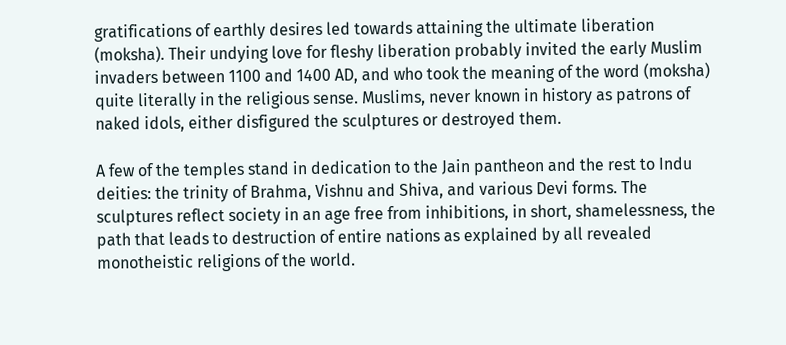gratifications of earthly desires led towards attaining the ultimate liberation (moksha). Their undying love for fleshy liberation probably invited the early Muslim invaders between 1100 and 1400 AD, and who took the meaning of the word (moksha) quite literally in the religious sense. Muslims, never known in history as patrons of naked idols, either disfigured the sculptures or destroyed them.

A few of the temples stand in dedication to the Jain pantheon and the rest to Indu deities: the trinity of Brahma, Vishnu and Shiva, and various Devi forms. The sculptures reflect society in an age free from inhibitions, in short, shamelessness, the path that leads to destruction of entire nations as explained by all revealed monotheistic religions of the world.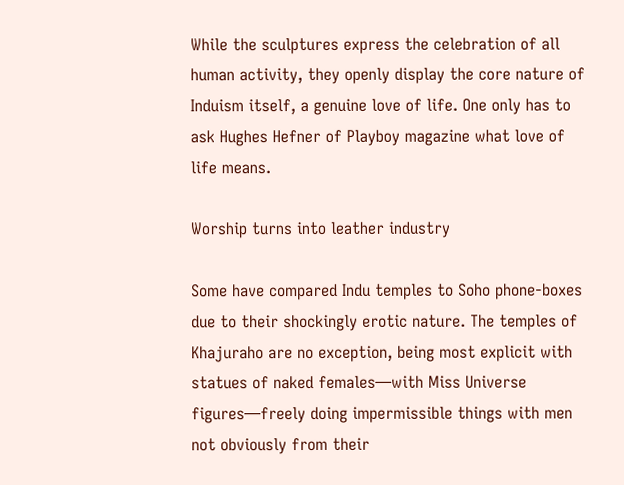While the sculptures express the celebration of all human activity, they openly display the core nature of Induism itself, a genuine love of life. One only has to ask Hughes Hefner of Playboy magazine what love of life means.

Worship turns into leather industry

Some have compared Indu temples to Soho phone-boxes due to their shockingly erotic nature. The temples of Khajuraho are no exception, being most explicit with statues of naked females—with Miss Universe figures—freely doing impermissible things with men not obviously from their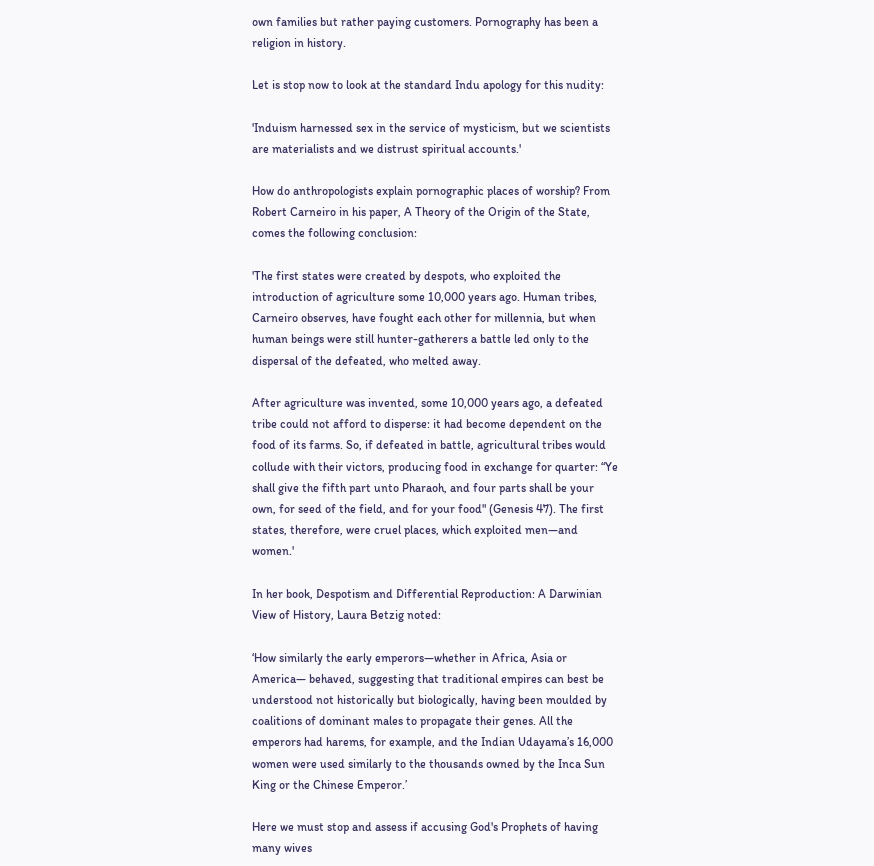own families but rather paying customers. Pornography has been a religion in history.

Let is stop now to look at the standard Indu apology for this nudity:

'Induism harnessed sex in the service of mysticism, but we scientists are materialists and we distrust spiritual accounts.'

How do anthropologists explain pornographic places of worship? From Robert Carneiro in his paper, A Theory of the Origin of the State, comes the following conclusion:

'The first states were created by despots, who exploited the introduction of agriculture some 10,000 years ago. Human tribes, Carneiro observes, have fought each other for millennia, but when human beings were still hunter-gatherers a battle led only to the dispersal of the defeated, who melted away.

After agriculture was invented, some 10,000 years ago, a defeated tribe could not afford to disperse: it had become dependent on the food of its farms. So, if defeated in battle, agricultural tribes would collude with their victors, producing food in exchange for quarter: “Ye shall give the fifth part unto Pharaoh, and four parts shall be your own, for seed of the field, and for your food" (Genesis 47). The first states, therefore, were cruel places, which exploited men—and women.'

In her book, Despotism and Differential Reproduction: A Darwinian View of History, Laura Betzig noted:

‘How similarly the early emperors—whether in Africa, Asia or America— behaved, suggesting that traditional empires can best be understood not historically but biologically, having been moulded by coalitions of dominant males to propagate their genes. All the emperors had harems, for example, and the Indian Udayama’s 16,000 women were used similarly to the thousands owned by the Inca Sun King or the Chinese Emperor.’

Here we must stop and assess if accusing God's Prophets of having many wives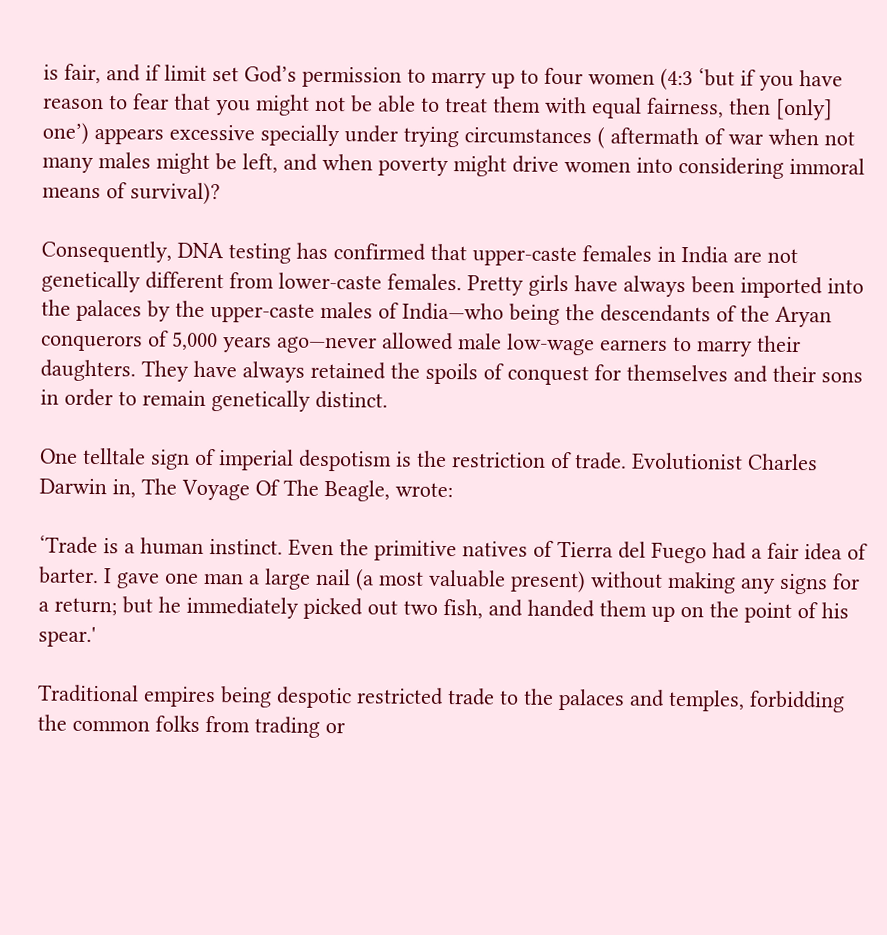is fair, and if limit set God’s permission to marry up to four women (4:3 ‘but if you have reason to fear that you might not be able to treat them with equal fairness, then [only] one’) appears excessive specially under trying circumstances ( aftermath of war when not many males might be left, and when poverty might drive women into considering immoral means of survival)?

Consequently, DNA testing has confirmed that upper-caste females in India are not genetically different from lower-caste females. Pretty girls have always been imported into the palaces by the upper-caste males of India—who being the descendants of the Aryan conquerors of 5,000 years ago—never allowed male low-wage earners to marry their daughters. They have always retained the spoils of conquest for themselves and their sons in order to remain genetically distinct.

One telltale sign of imperial despotism is the restriction of trade. Evolutionist Charles Darwin in, The Voyage Of The Beagle, wrote:

‘Trade is a human instinct. Even the primitive natives of Tierra del Fuego had a fair idea of barter. I gave one man a large nail (a most valuable present) without making any signs for a return; but he immediately picked out two fish, and handed them up on the point of his spear.'

Traditional empires being despotic restricted trade to the palaces and temples, forbidding the common folks from trading or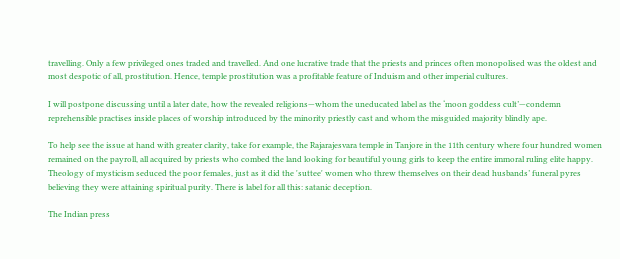travelling. Only a few privileged ones traded and travelled. And one lucrative trade that the priests and princes often monopolised was the oldest and most despotic of all, prostitution. Hence, temple prostitution was a profitable feature of Induism and other imperial cultures.

I will postpone discussing until a later date, how the revealed religions—whom the uneducated label as the ‘moon goddess cult’—condemn reprehensible practises inside places of worship introduced by the minority priestly cast and whom the misguided majority blindly ape.

To help see the issue at hand with greater clarity, take for example, the Rajarajesvara temple in Tanjore in the 11th century where four hundred women remained on the payroll, all acquired by priests who combed the land looking for beautiful young girls to keep the entire immoral ruling elite happy. Theology of mysticism seduced the poor females, just as it did the 'suttee' women who threw themselves on their dead husbands’ funeral pyres believing they were attaining spiritual purity. There is label for all this: satanic deception.

The Indian press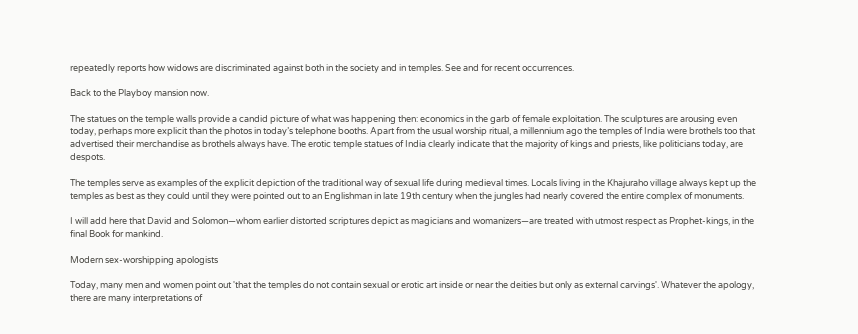repeatedly reports how widows are discriminated against both in the society and in temples. See and for recent occurrences.

Back to the Playboy mansion now.

The statues on the temple walls provide a candid picture of what was happening then: economics in the garb of female exploitation. The sculptures are arousing even today, perhaps more explicit than the photos in today’s telephone booths. Apart from the usual worship ritual, a millennium ago the temples of India were brothels too that advertised their merchandise as brothels always have. The erotic temple statues of India clearly indicate that the majority of kings and priests, like politicians today, are despots.

The temples serve as examples of the explicit depiction of the traditional way of sexual life during medieval times. Locals living in the Khajuraho village always kept up the temples as best as they could until they were pointed out to an Englishman in late 19th century when the jungles had nearly covered the entire complex of monuments.

I will add here that David and Solomon—whom earlier distorted scriptures depict as magicians and womanizers—are treated with utmost respect as Prophet-kings, in the final Book for mankind.

Modern sex-worshipping apologists

Today, many men and women point out 'that the temples do not contain sexual or erotic art inside or near the deities but only as external carvings'. Whatever the apology, there are many interpretations of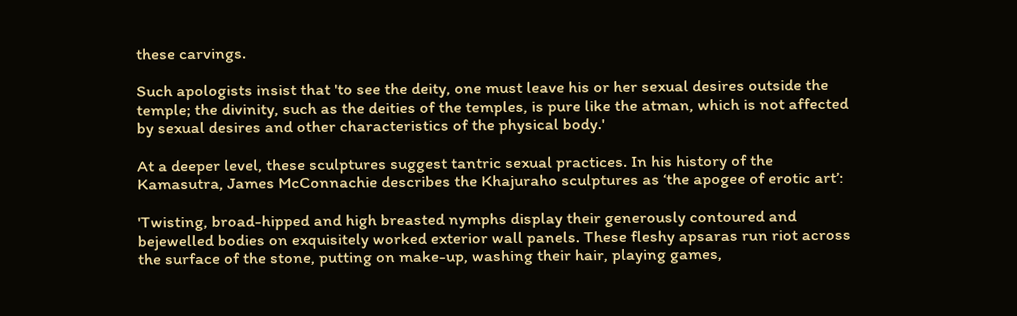these carvings.

Such apologists insist that 'to see the deity, one must leave his or her sexual desires outside the temple; the divinity, such as the deities of the temples, is pure like the atman, which is not affected by sexual desires and other characteristics of the physical body.'

At a deeper level, these sculptures suggest tantric sexual practices. In his history of the Kamasutra, James McConnachie describes the Khajuraho sculptures as ‘the apogee of erotic art’:

'Twisting, broad-hipped and high breasted nymphs display their generously contoured and bejewelled bodies on exquisitely worked exterior wall panels. These fleshy apsaras run riot across the surface of the stone, putting on make-up, washing their hair, playing games,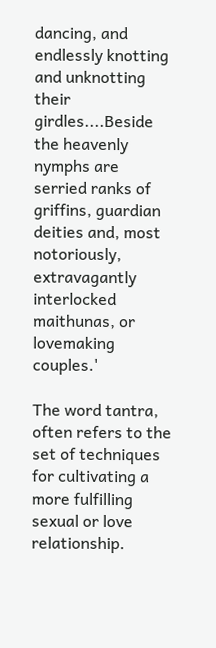dancing, and endlessly knotting and unknotting their girdles....Beside the heavenly nymphs are serried ranks of griffins, guardian deities and, most notoriously, extravagantly interlocked maithunas, or lovemaking couples.'

The word tantra, often refers to the set of techniques for cultivating a more fulfilling sexual or love relationship.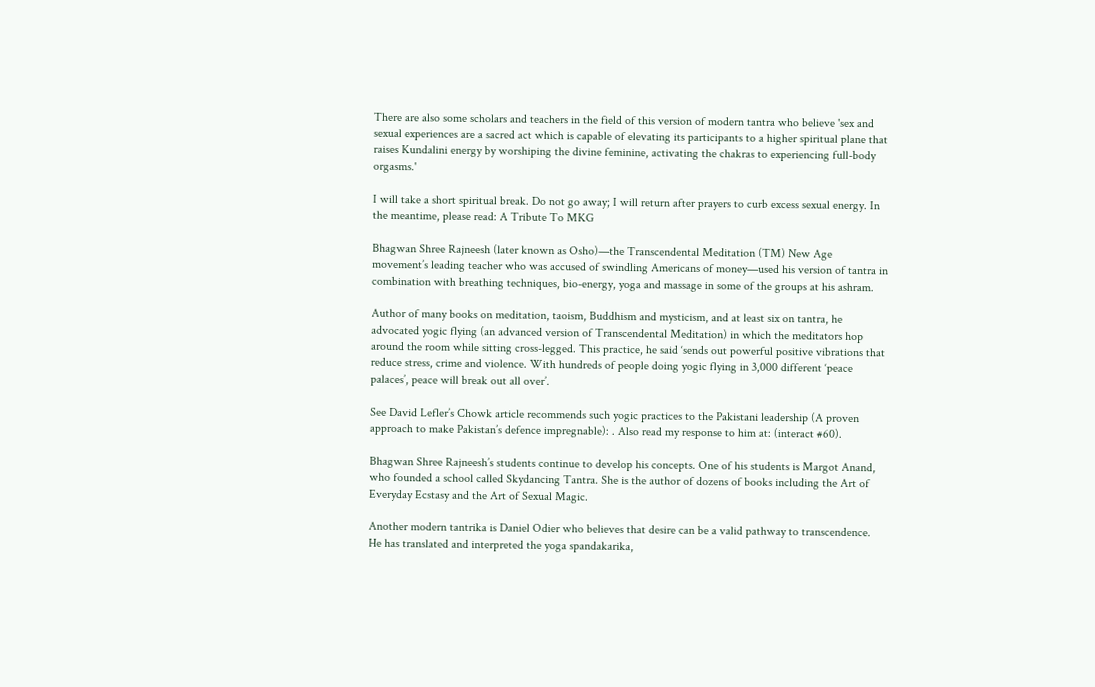There are also some scholars and teachers in the field of this version of modern tantra who believe 'sex and sexual experiences are a sacred act which is capable of elevating its participants to a higher spiritual plane that raises Kundalini energy by worshiping the divine feminine, activating the chakras to experiencing full-body orgasms.'

I will take a short spiritual break. Do not go away; I will return after prayers to curb excess sexual energy. In the meantime, please read: A Tribute To MKG

Bhagwan Shree Rajneesh (later known as Osho)—the Transcendental Meditation (TM) New Age movement’s leading teacher who was accused of swindling Americans of money—used his version of tantra in combination with breathing techniques, bio-energy, yoga and massage in some of the groups at his ashram.

Author of many books on meditation, taoism, Buddhism and mysticism, and at least six on tantra, he advocated yogic flying (an advanced version of Transcendental Meditation) in which the meditators hop around the room while sitting cross-legged. This practice, he said ‘sends out powerful positive vibrations that reduce stress, crime and violence. With hundreds of people doing yogic flying in 3,000 different ‘peace palaces’, peace will break out all over’.

See David Lefler’s Chowk article recommends such yogic practices to the Pakistani leadership (A proven approach to make Pakistan’s defence impregnable): . Also read my response to him at: (interact #60).

Bhagwan Shree Rajneesh’s students continue to develop his concepts. One of his students is Margot Anand, who founded a school called Skydancing Tantra. She is the author of dozens of books including the Art of Everyday Ecstasy and the Art of Sexual Magic.

Another modern tantrika is Daniel Odier who believes that desire can be a valid pathway to transcendence. He has translated and interpreted the yoga spandakarika,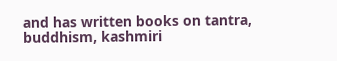and has written books on tantra, buddhism, kashmiri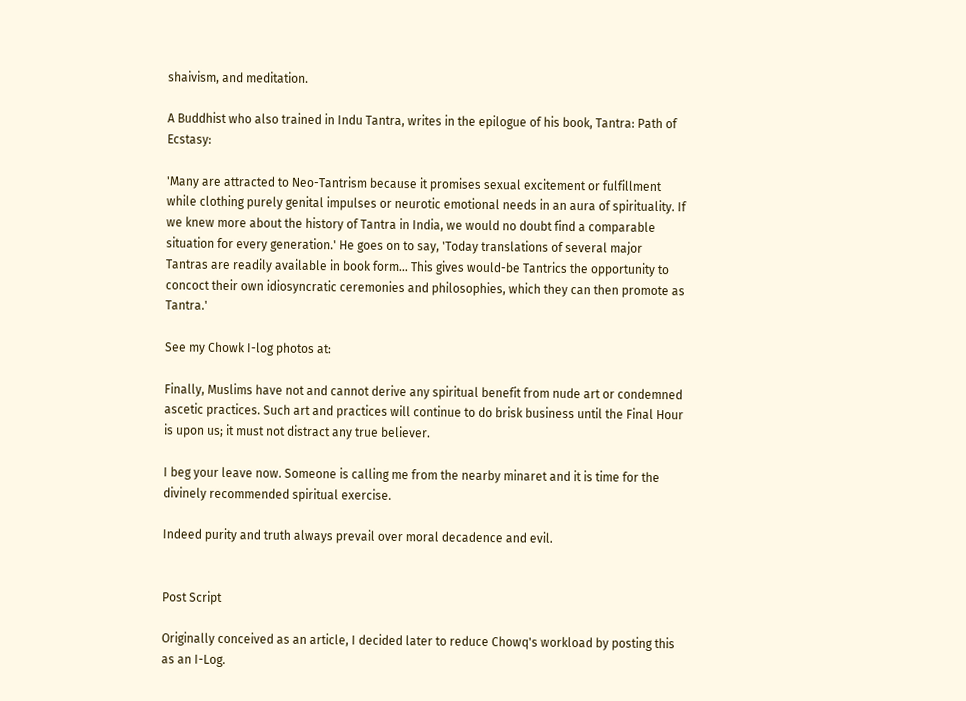shaivism, and meditation.

A Buddhist who also trained in Indu Tantra, writes in the epilogue of his book, Tantra: Path of Ecstasy:

'Many are attracted to Neo-Tantrism because it promises sexual excitement or fulfillment while clothing purely genital impulses or neurotic emotional needs in an aura of spirituality. If we knew more about the history of Tantra in India, we would no doubt find a comparable situation for every generation.' He goes on to say, 'Today translations of several major Tantras are readily available in book form... This gives would-be Tantrics the opportunity to concoct their own idiosyncratic ceremonies and philosophies, which they can then promote as Tantra.'

See my Chowk I-log photos at:

Finally, Muslims have not and cannot derive any spiritual benefit from nude art or condemned ascetic practices. Such art and practices will continue to do brisk business until the Final Hour is upon us; it must not distract any true believer.

I beg your leave now. Someone is calling me from the nearby minaret and it is time for the divinely recommended spiritual exercise.

Indeed purity and truth always prevail over moral decadence and evil.


Post Script

Originally conceived as an article, I decided later to reduce Chowq's workload by posting this as an I-Log.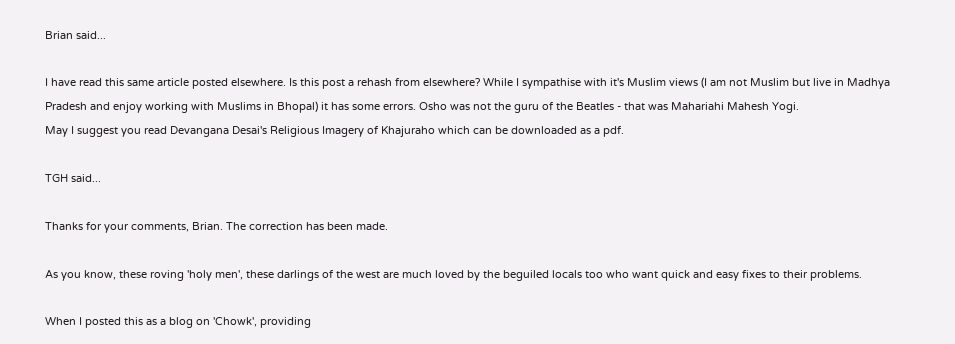Brian said...

I have read this same article posted elsewhere. Is this post a rehash from elsewhere? While I sympathise with it's Muslim views (I am not Muslim but live in Madhya Pradesh and enjoy working with Muslims in Bhopal) it has some errors. Osho was not the guru of the Beatles - that was Mahariahi Mahesh Yogi.
May I suggest you read Devangana Desai's Religious Imagery of Khajuraho which can be downloaded as a pdf.

TGH said...

Thanks for your comments, Brian. The correction has been made.

As you know, these roving 'holy men', these darlings of the west are much loved by the beguiled locals too who want quick and easy fixes to their problems.

When I posted this as a blog on 'Chowk', providing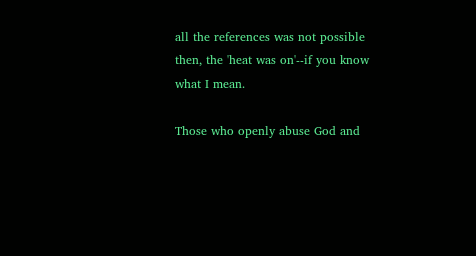all the references was not possible then, the 'heat was on'--if you know what I mean.

Those who openly abuse God and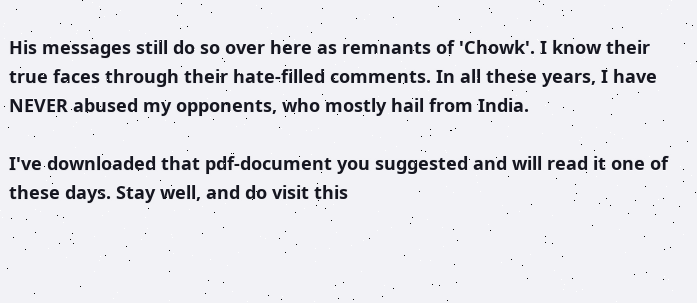His messages still do so over here as remnants of 'Chowk'. I know their true faces through their hate-filled comments. In all these years, I have NEVER abused my opponents, who mostly hail from India.

I've downloaded that pdf-document you suggested and will read it one of these days. Stay well, and do visit this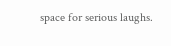space for serious laughs.